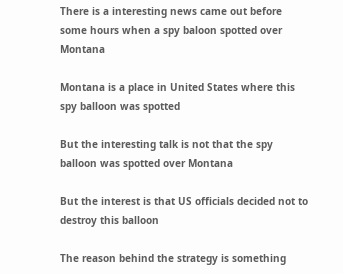There is a interesting news came out before some hours when a spy baloon spotted over Montana

Montana is a place in United States where this spy balloon was spotted

But the interesting talk is not that the spy balloon was spotted over Montana

But the interest is that US officials decided not to destroy this balloon

The reason behind the strategy is something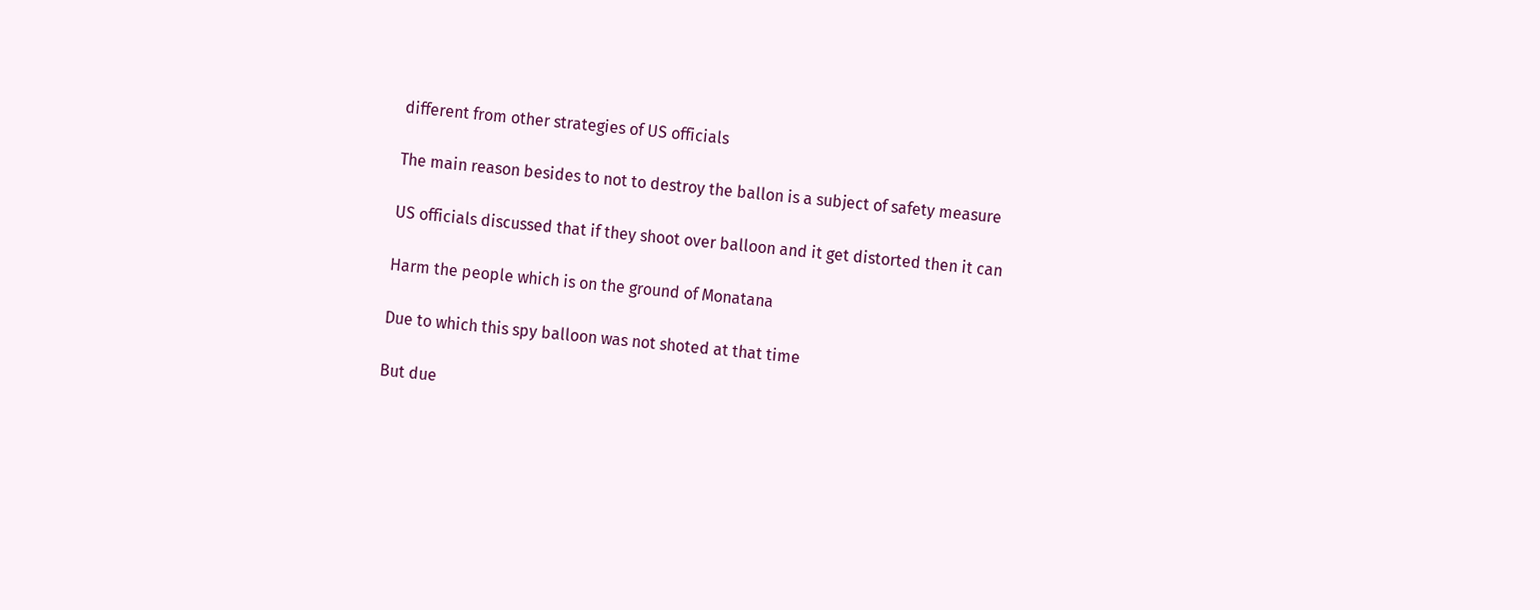different from other strategies of US officials

The main reason besides to not to destroy the ballon is a subject of safety measure

US officials discussed that if they shoot over balloon and it get distorted then it can

Harm the people which is on the ground of Monatana

Due to which this spy balloon was not shoted at that time

But due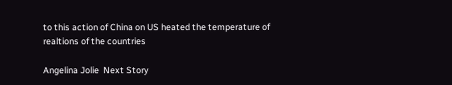to this action of China on US heated the temperature of realtions of the countries

Angelina Jolie  Next Story